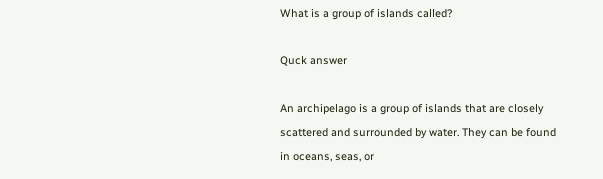What is a group of islands called?

Quck answer

An archipelago is a group of islands that are closely scattered and surrounded by water. They can be found in oceans, seas, or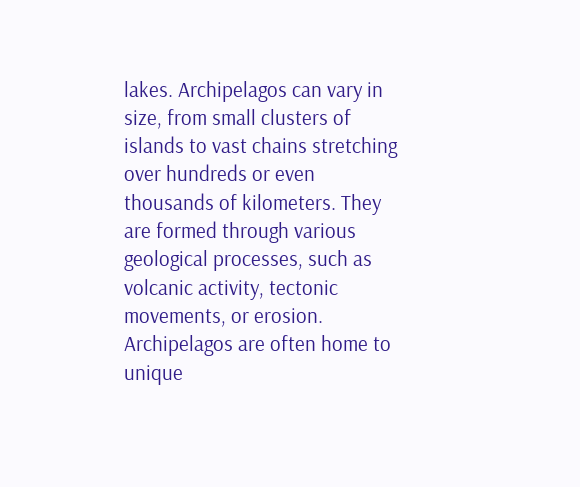lakes. Archipelagos can vary in size, from small clusters of islands to vast chains stretching over hundreds or even thousands of kilometers. They are formed through various geological processes, such as volcanic activity, tectonic movements, or erosion. Archipelagos are often home to unique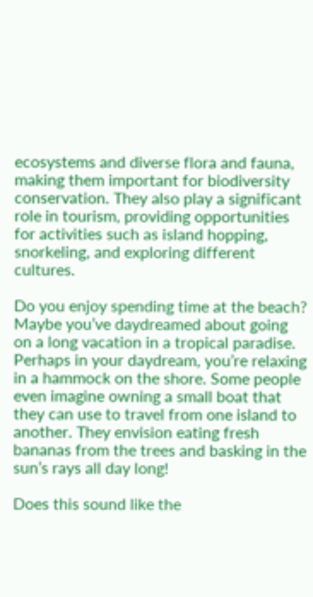ecosystems and diverse flora and fauna, making them important for biodiversity conservation. They also play a significant role in tourism, providing opportunities for activities such as island hopping, snorkeling, and exploring different cultures.

Do you enjoy spending time at the beach? Maybe you’ve daydreamed about going on a long vacation in a tropical paradise. Perhaps in your daydream, you’re relaxing in a hammock on the shore. Some people even imagine owning a small boat that they can use to travel from one island to another. They envision eating fresh bananas from the trees and basking in the sun’s rays all day long!

Does this sound like the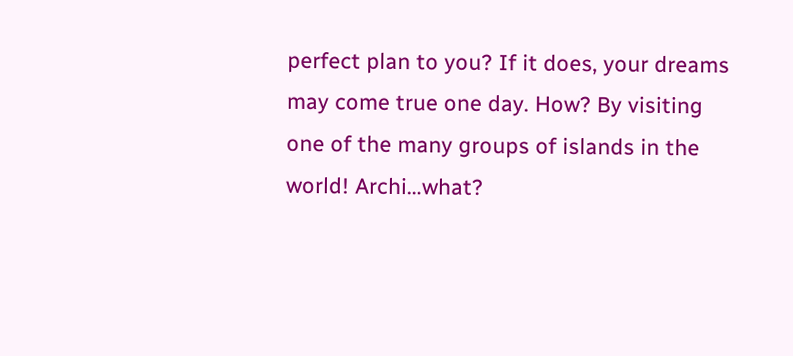perfect plan to you? If it does, your dreams may come true one day. How? By visiting one of the many groups of islands in the world! Archi…what?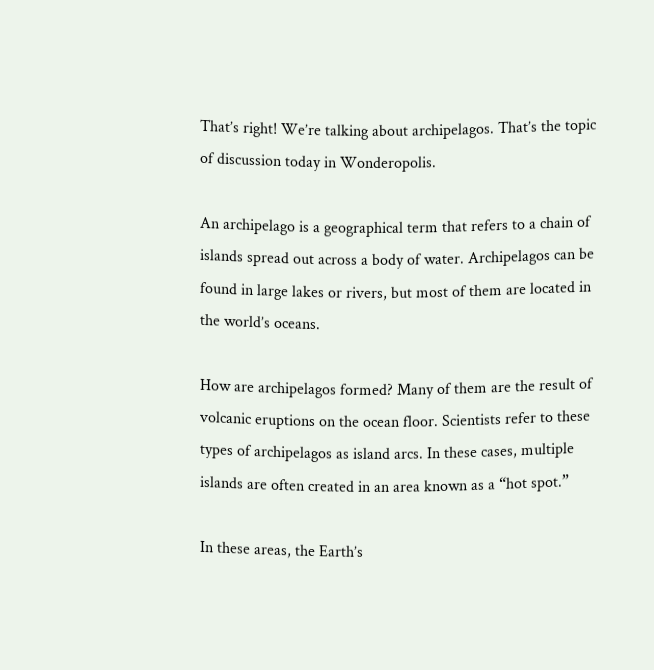That’s right! We’re talking about archipelagos. That’s the topic of discussion today in Wonderopolis.

An archipelago is a geographical term that refers to a chain of islands spread out across a body of water. Archipelagos can be found in large lakes or rivers, but most of them are located in the world’s oceans.

How are archipelagos formed? Many of them are the result of volcanic eruptions on the ocean floor. Scientists refer to these types of archipelagos as island arcs. In these cases, multiple islands are often created in an area known as a “hot spot.”

In these areas, the Earth’s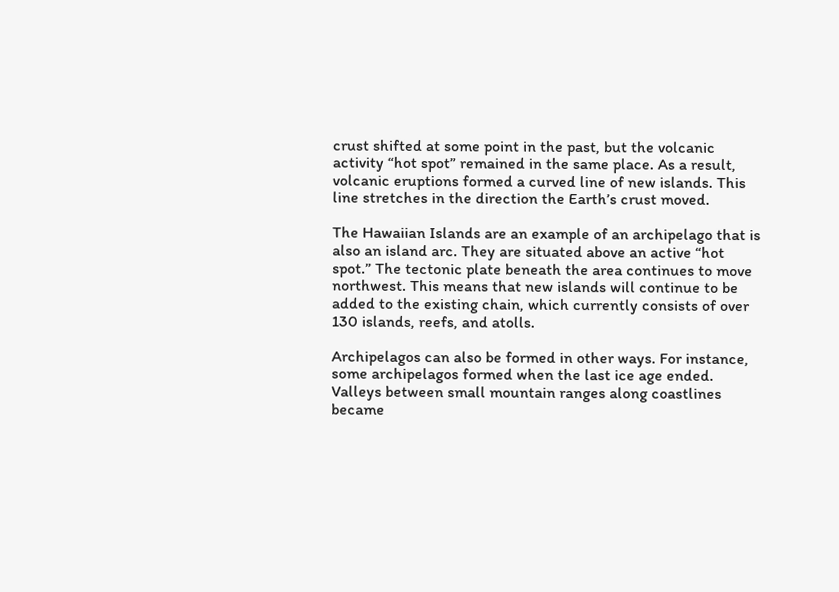crust shifted at some point in the past, but the volcanic activity “hot spot” remained in the same place. As a result, volcanic eruptions formed a curved line of new islands. This line stretches in the direction the Earth’s crust moved.

The Hawaiian Islands are an example of an archipelago that is also an island arc. They are situated above an active “hot spot.” The tectonic plate beneath the area continues to move northwest. This means that new islands will continue to be added to the existing chain, which currently consists of over 130 islands, reefs, and atolls.

Archipelagos can also be formed in other ways. For instance, some archipelagos formed when the last ice age ended. Valleys between small mountain ranges along coastlines became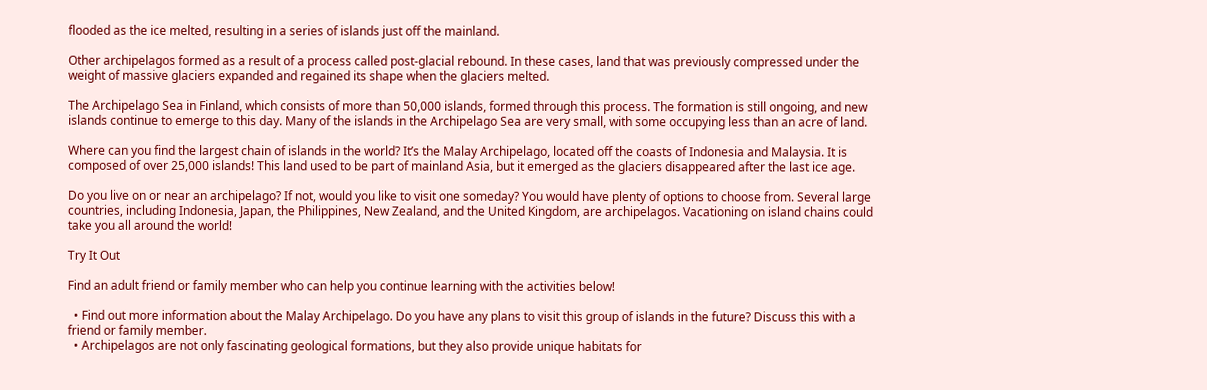flooded as the ice melted, resulting in a series of islands just off the mainland.

Other archipelagos formed as a result of a process called post-glacial rebound. In these cases, land that was previously compressed under the weight of massive glaciers expanded and regained its shape when the glaciers melted.

The Archipelago Sea in Finland, which consists of more than 50,000 islands, formed through this process. The formation is still ongoing, and new islands continue to emerge to this day. Many of the islands in the Archipelago Sea are very small, with some occupying less than an acre of land.

Where can you find the largest chain of islands in the world? It’s the Malay Archipelago, located off the coasts of Indonesia and Malaysia. It is composed of over 25,000 islands! This land used to be part of mainland Asia, but it emerged as the glaciers disappeared after the last ice age.

Do you live on or near an archipelago? If not, would you like to visit one someday? You would have plenty of options to choose from. Several large countries, including Indonesia, Japan, the Philippines, New Zealand, and the United Kingdom, are archipelagos. Vacationing on island chains could take you all around the world!

Try It Out

Find an adult friend or family member who can help you continue learning with the activities below!

  • Find out more information about the Malay Archipelago. Do you have any plans to visit this group of islands in the future? Discuss this with a friend or family member.
  • Archipelagos are not only fascinating geological formations, but they also provide unique habitats for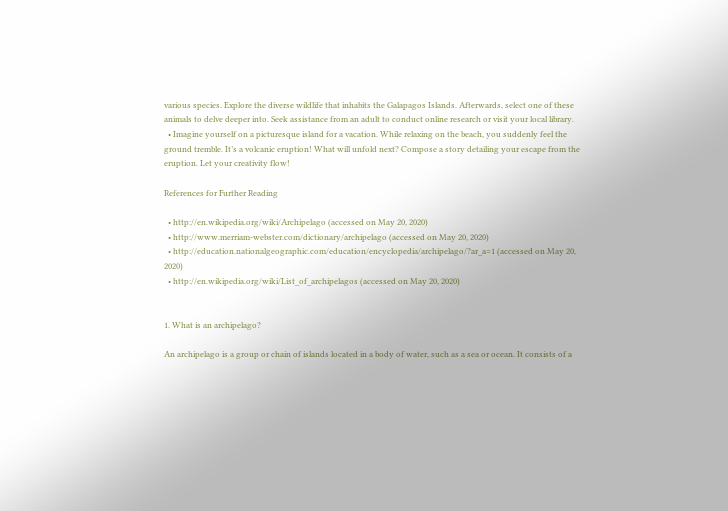various species. Explore the diverse wildlife that inhabits the Galapagos Islands. Afterwards, select one of these animals to delve deeper into. Seek assistance from an adult to conduct online research or visit your local library.
  • Imagine yourself on a picturesque island for a vacation. While relaxing on the beach, you suddenly feel the ground tremble. It’s a volcanic eruption! What will unfold next? Compose a story detailing your escape from the eruption. Let your creativity flow!

References for Further Reading

  • http://en.wikipedia.org/wiki/Archipelago (accessed on May 20, 2020)
  • http://www.merriam-webster.com/dictionary/archipelago (accessed on May 20, 2020)
  • http://education.nationalgeographic.com/education/encyclopedia/archipelago/?ar_a=1 (accessed on May 20, 2020)
  • http://en.wikipedia.org/wiki/List_of_archipelagos (accessed on May 20, 2020)


1. What is an archipelago?

An archipelago is a group or chain of islands located in a body of water, such as a sea or ocean. It consists of a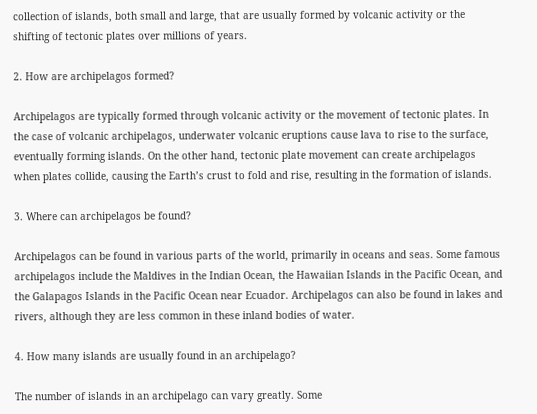collection of islands, both small and large, that are usually formed by volcanic activity or the shifting of tectonic plates over millions of years.

2. How are archipelagos formed?

Archipelagos are typically formed through volcanic activity or the movement of tectonic plates. In the case of volcanic archipelagos, underwater volcanic eruptions cause lava to rise to the surface, eventually forming islands. On the other hand, tectonic plate movement can create archipelagos when plates collide, causing the Earth’s crust to fold and rise, resulting in the formation of islands.

3. Where can archipelagos be found?

Archipelagos can be found in various parts of the world, primarily in oceans and seas. Some famous archipelagos include the Maldives in the Indian Ocean, the Hawaiian Islands in the Pacific Ocean, and the Galapagos Islands in the Pacific Ocean near Ecuador. Archipelagos can also be found in lakes and rivers, although they are less common in these inland bodies of water.

4. How many islands are usually found in an archipelago?

The number of islands in an archipelago can vary greatly. Some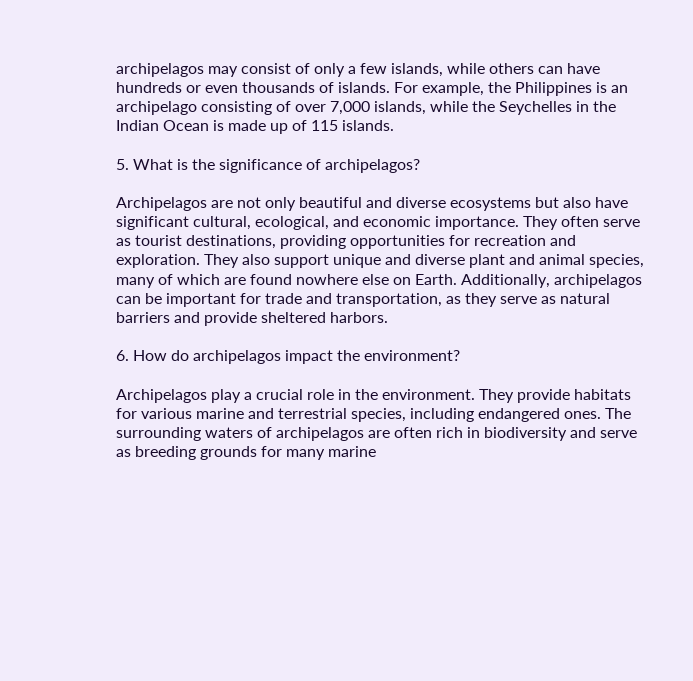archipelagos may consist of only a few islands, while others can have hundreds or even thousands of islands. For example, the Philippines is an archipelago consisting of over 7,000 islands, while the Seychelles in the Indian Ocean is made up of 115 islands.

5. What is the significance of archipelagos?

Archipelagos are not only beautiful and diverse ecosystems but also have significant cultural, ecological, and economic importance. They often serve as tourist destinations, providing opportunities for recreation and exploration. They also support unique and diverse plant and animal species, many of which are found nowhere else on Earth. Additionally, archipelagos can be important for trade and transportation, as they serve as natural barriers and provide sheltered harbors.

6. How do archipelagos impact the environment?

Archipelagos play a crucial role in the environment. They provide habitats for various marine and terrestrial species, including endangered ones. The surrounding waters of archipelagos are often rich in biodiversity and serve as breeding grounds for many marine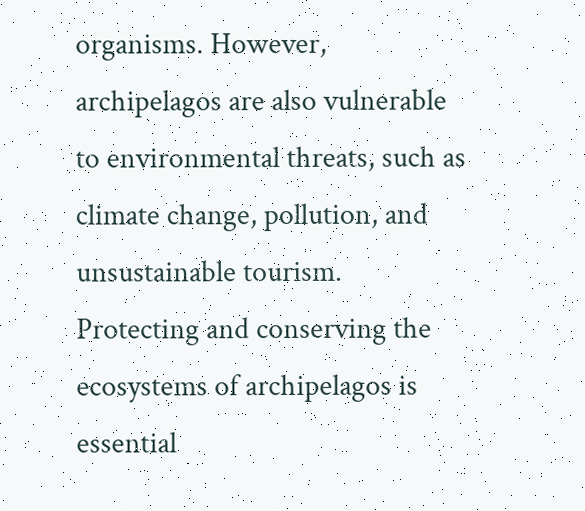organisms. However, archipelagos are also vulnerable to environmental threats, such as climate change, pollution, and unsustainable tourism. Protecting and conserving the ecosystems of archipelagos is essential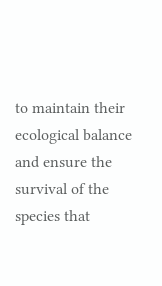to maintain their ecological balance and ensure the survival of the species that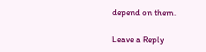depend on them.

Leave a Reply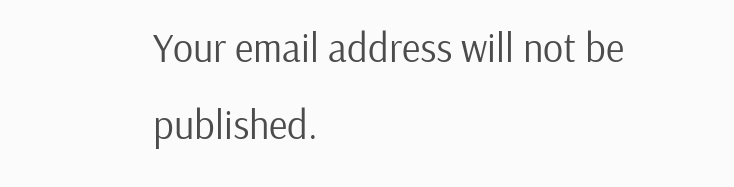Your email address will not be published.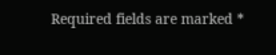Required fields are marked *